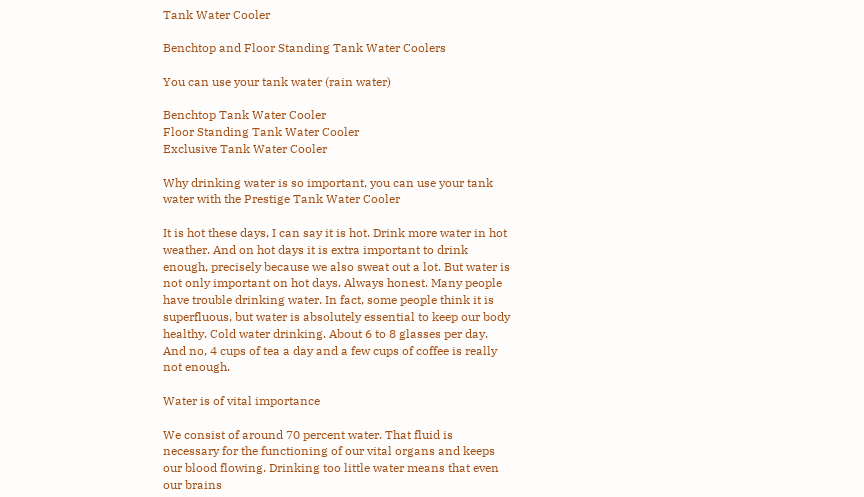Tank Water Cooler

Benchtop and Floor Standing Tank Water Coolers

You can use your tank water (rain water)

Benchtop Tank Water Cooler
Floor Standing Tank Water Cooler
Exclusive Tank Water Cooler

Why drinking water is so important, you can use your tank water with the Prestige Tank Water Cooler

It is hot these days, I can say it is hot. Drink more water in hot weather. And on hot days it is extra important to drink enough, precisely because we also sweat out a lot. But water is not only important on hot days. Always honest. Many people have trouble drinking water. In fact, some people think it is superfluous, but water is absolutely essential to keep our body healthy. Cold water drinking. About 6 to 8 glasses per day. And no, 4 cups of tea a day and a few cups of coffee is really not enough.

Water is of vital importance

We consist of around 70 percent water. That fluid is necessary for the functioning of our vital organs and keeps our blood flowing. Drinking too little water means that even our brains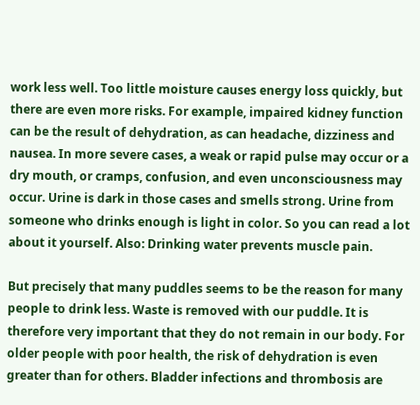work less well. Too little moisture causes energy loss quickly, but there are even more risks. For example, impaired kidney function can be the result of dehydration, as can headache, dizziness and nausea. In more severe cases, a weak or rapid pulse may occur or a dry mouth, or cramps, confusion, and even unconsciousness may occur. Urine is dark in those cases and smells strong. Urine from someone who drinks enough is light in color. So you can read a lot about it yourself. Also: Drinking water prevents muscle pain.

But precisely that many puddles seems to be the reason for many people to drink less. Waste is removed with our puddle. It is therefore very important that they do not remain in our body. For older people with poor health, the risk of dehydration is even greater than for others. Bladder infections and thrombosis are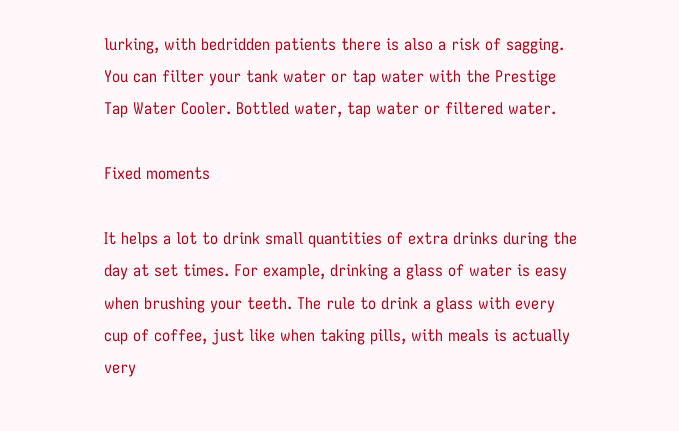lurking, with bedridden patients there is also a risk of sagging. You can filter your tank water or tap water with the Prestige Tap Water Cooler. Bottled water, tap water or filtered water.

Fixed moments

It helps a lot to drink small quantities of extra drinks during the day at set times. For example, drinking a glass of water is easy when brushing your teeth. The rule to drink a glass with every cup of coffee, just like when taking pills, with meals is actually very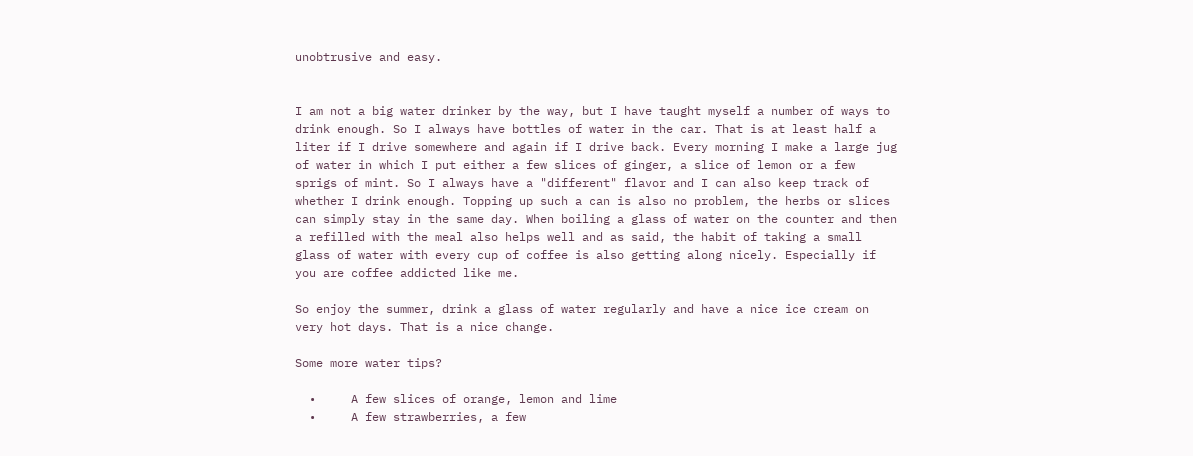unobtrusive and easy.


I am not a big water drinker by the way, but I have taught myself a number of ways to drink enough. So I always have bottles of water in the car. That is at least half a liter if I drive somewhere and again if I drive back. Every morning I make a large jug of water in which I put either a few slices of ginger, a slice of lemon or a few sprigs of mint. So I always have a "different" flavor and I can also keep track of whether I drink enough. Topping up such a can is also no problem, the herbs or slices can simply stay in the same day. When boiling a glass of water on the counter and then a refilled with the meal also helps well and as said, the habit of taking a small glass of water with every cup of coffee is also getting along nicely. Especially if you are coffee addicted like me.

So enjoy the summer, drink a glass of water regularly and have a nice ice cream on very hot days. That is a nice change.

Some more water tips?

  •     A few slices of orange, lemon and lime
  •     A few strawberries, a few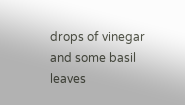drops of vinegar and some basil leaves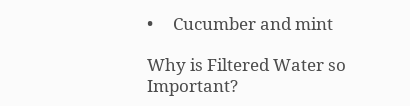•     Cucumber and mint

Why is Filtered Water so Important?